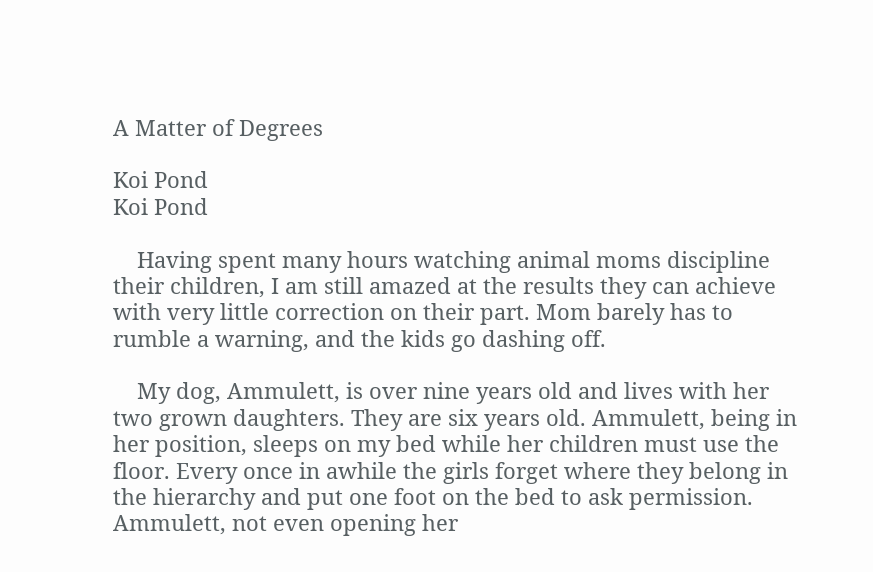A Matter of Degrees

Koi Pond
Koi Pond

    Having spent many hours watching animal moms discipline their children, I am still amazed at the results they can achieve with very little correction on their part. Mom barely has to rumble a warning, and the kids go dashing off.

    My dog, Ammulett, is over nine years old and lives with her two grown daughters. They are six years old. Ammulett, being in her position, sleeps on my bed while her children must use the floor. Every once in awhile the girls forget where they belong in the hierarchy and put one foot on the bed to ask permission. Ammulett, not even opening her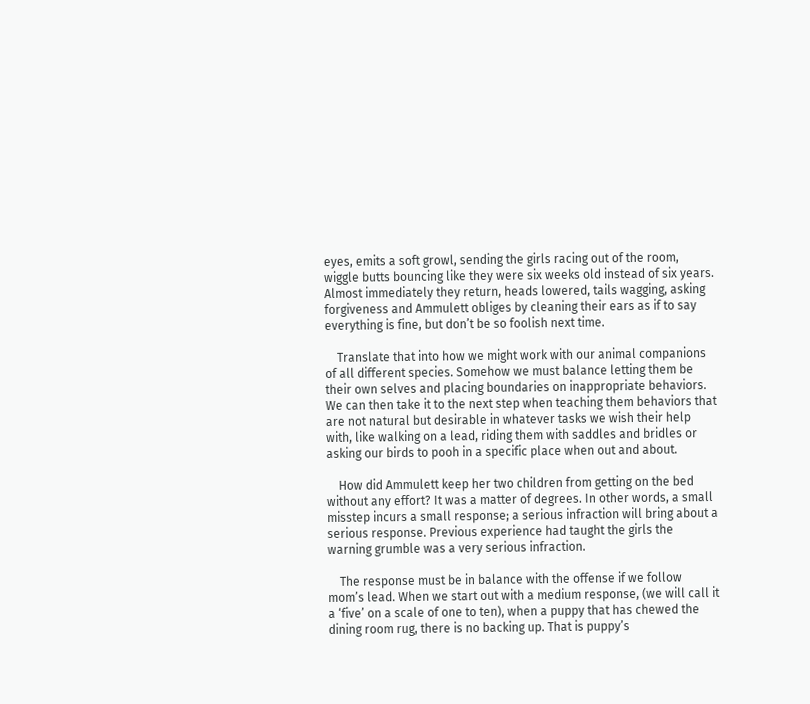eyes, emits a soft growl, sending the girls racing out of the room, wiggle butts bouncing like they were six weeks old instead of six years. Almost immediately they return, heads lowered, tails wagging, asking forgiveness and Ammulett obliges by cleaning their ears as if to say everything is fine, but don’t be so foolish next time.

    Translate that into how we might work with our animal companions of all different species. Somehow we must balance letting them be their own selves and placing boundaries on inappropriate behaviors. We can then take it to the next step when teaching them behaviors that are not natural but desirable in whatever tasks we wish their help with, like walking on a lead, riding them with saddles and bridles or asking our birds to pooh in a specific place when out and about.

    How did Ammulett keep her two children from getting on the bed without any effort? It was a matter of degrees. In other words, a small misstep incurs a small response; a serious infraction will bring about a serious response. Previous experience had taught the girls the warning grumble was a very serious infraction.

    The response must be in balance with the offense if we follow mom’s lead. When we start out with a medium response, (we will call it a ‘five’ on a scale of one to ten), when a puppy that has chewed the dining room rug, there is no backing up. That is puppy’s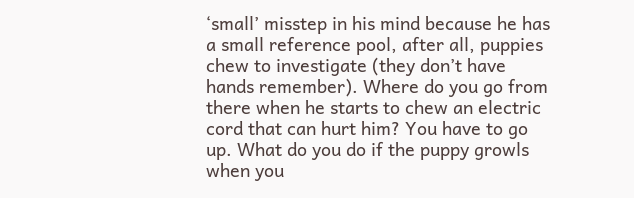‘small’ misstep in his mind because he has a small reference pool, after all, puppies chew to investigate (they don’t have hands remember). Where do you go from there when he starts to chew an electric cord that can hurt him? You have to go up. What do you do if the puppy growls when you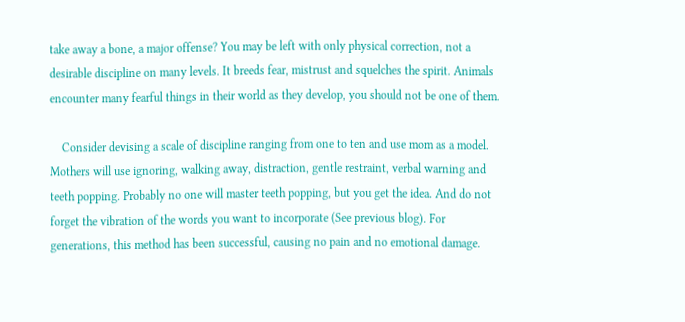take away a bone, a major offense? You may be left with only physical correction, not a desirable discipline on many levels. It breeds fear, mistrust and squelches the spirit. Animals encounter many fearful things in their world as they develop, you should not be one of them.

    Consider devising a scale of discipline ranging from one to ten and use mom as a model. Mothers will use ignoring, walking away, distraction, gentle restraint, verbal warning and teeth popping. Probably no one will master teeth popping, but you get the idea. And do not forget the vibration of the words you want to incorporate (See previous blog). For generations, this method has been successful, causing no pain and no emotional damage.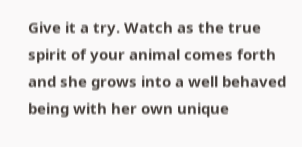Give it a try. Watch as the true spirit of your animal comes forth and she grows into a well behaved being with her own unique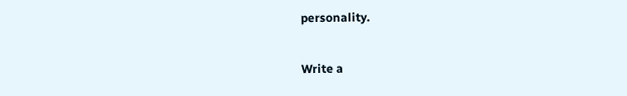personality.

Write a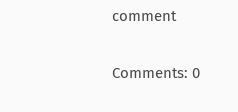comment

Comments: 0